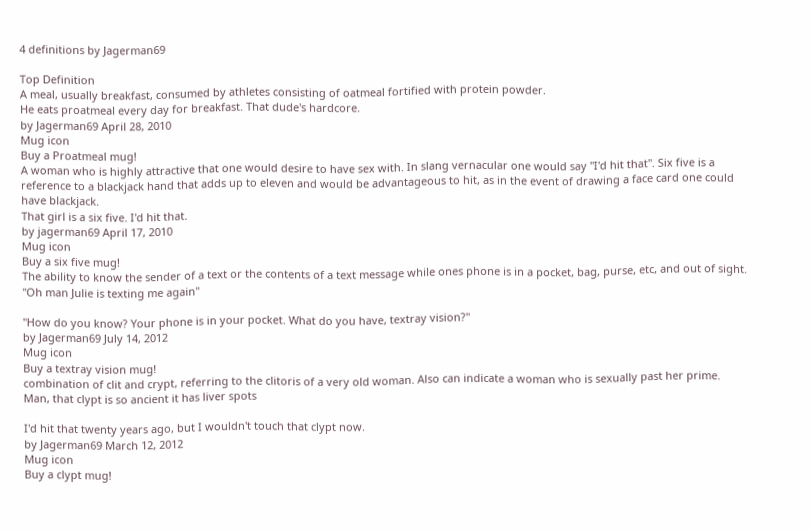4 definitions by Jagerman69

Top Definition
A meal, usually breakfast, consumed by athletes consisting of oatmeal fortified with protein powder.
He eats proatmeal every day for breakfast. That dude's hardcore.
by Jagerman69 April 28, 2010
Mug icon
Buy a Proatmeal mug!
A woman who is highly attractive that one would desire to have sex with. In slang vernacular one would say "I'd hit that". Six five is a reference to a blackjack hand that adds up to eleven and would be advantageous to hit, as in the event of drawing a face card one could have blackjack.
That girl is a six five. I'd hit that.
by jagerman69 April 17, 2010
Mug icon
Buy a six five mug!
The ability to know the sender of a text or the contents of a text message while ones phone is in a pocket, bag, purse, etc, and out of sight.
"Oh man Julie is texting me again"

"How do you know? Your phone is in your pocket. What do you have, textray vision?"
by Jagerman69 July 14, 2012
Mug icon
Buy a textray vision mug!
combination of clit and crypt, referring to the clitoris of a very old woman. Also can indicate a woman who is sexually past her prime.
Man, that clypt is so ancient it has liver spots

I'd hit that twenty years ago, but I wouldn't touch that clypt now.
by Jagerman69 March 12, 2012
Mug icon
Buy a clypt mug!